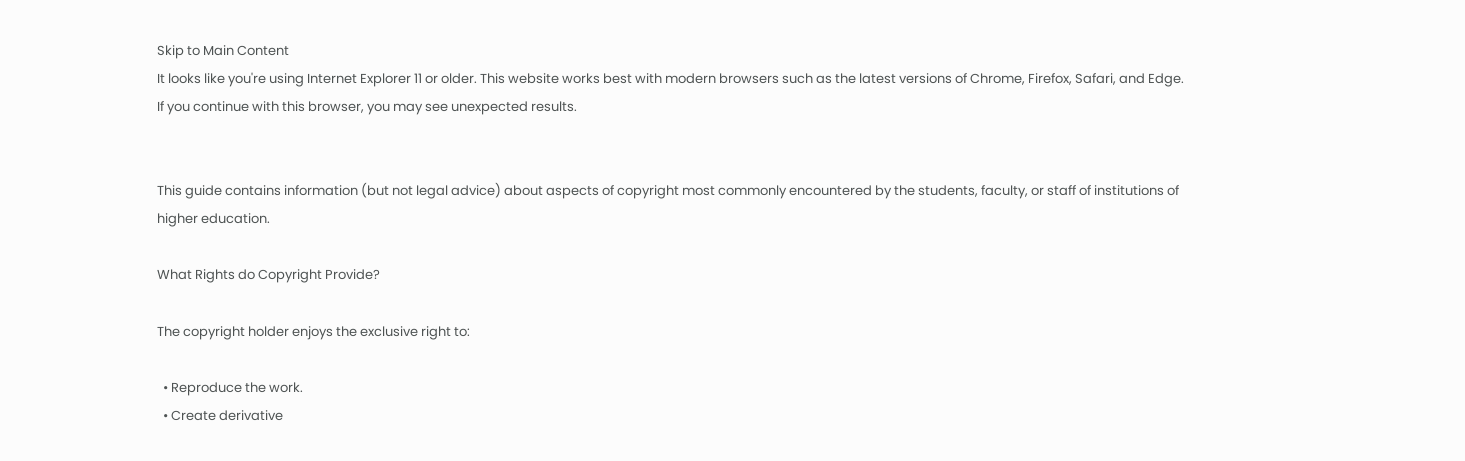Skip to Main Content
It looks like you're using Internet Explorer 11 or older. This website works best with modern browsers such as the latest versions of Chrome, Firefox, Safari, and Edge. If you continue with this browser, you may see unexpected results.


This guide contains information (but not legal advice) about aspects of copyright most commonly encountered by the students, faculty, or staff of institutions of higher education.

What Rights do Copyright Provide?

The copyright holder enjoys the exclusive right to:

  • Reproduce the work.
  • Create derivative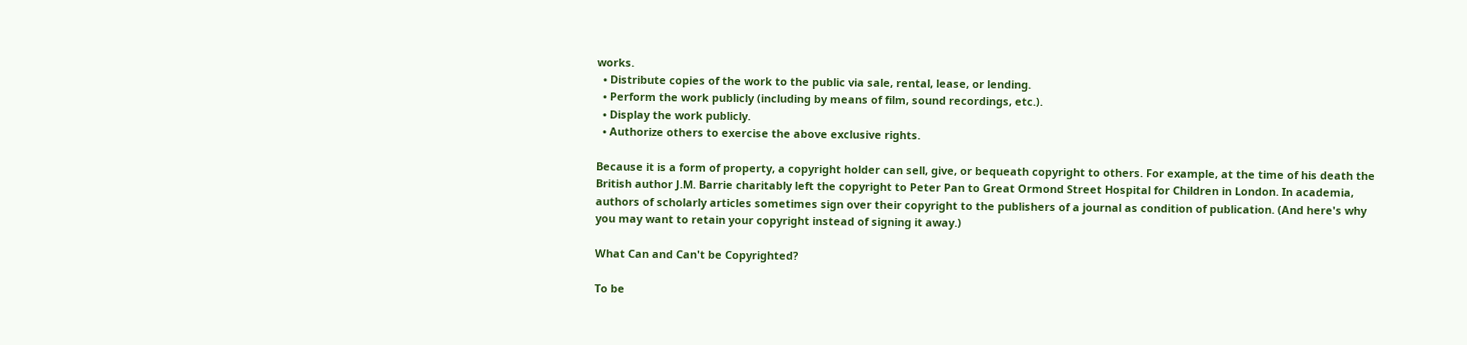works.
  • Distribute copies of the work to the public via sale, rental, lease, or lending.
  • Perform the work publicly (including by means of film, sound recordings, etc.).
  • Display the work publicly.
  • Authorize others to exercise the above exclusive rights.

Because it is a form of property, a copyright holder can sell, give, or bequeath copyright to others. For example, at the time of his death the British author J.M. Barrie charitably left the copyright to Peter Pan to Great Ormond Street Hospital for Children in London. In academia, authors of scholarly articles sometimes sign over their copyright to the publishers of a journal as condition of publication. (And here's why you may want to retain your copyright instead of signing it away.)

What Can and Can't be Copyrighted?

To be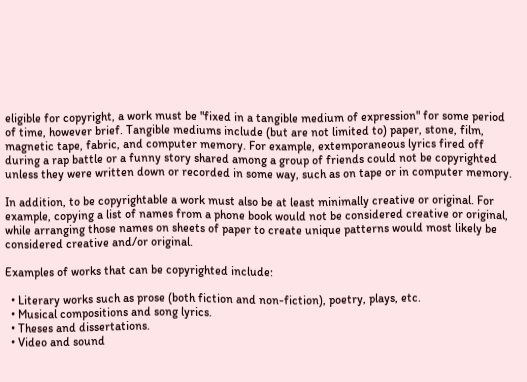eligible for copyright, a work must be "fixed in a tangible medium of expression" for some period of time, however brief. Tangible mediums include (but are not limited to) paper, stone, film, magnetic tape, fabric, and computer memory. For example, extemporaneous lyrics fired off during a rap battle or a funny story shared among a group of friends could not be copyrighted unless they were written down or recorded in some way, such as on tape or in computer memory.

In addition, to be copyrightable a work must also be at least minimally creative or original. For example, copying a list of names from a phone book would not be considered creative or original, while arranging those names on sheets of paper to create unique patterns would most likely be considered creative and/or original.

Examples of works that can be copyrighted include:

  • Literary works such as prose (both fiction and non-fiction), poetry, plays, etc.
  • Musical compositions and song lyrics.
  • Theses and dissertations.
  • Video and sound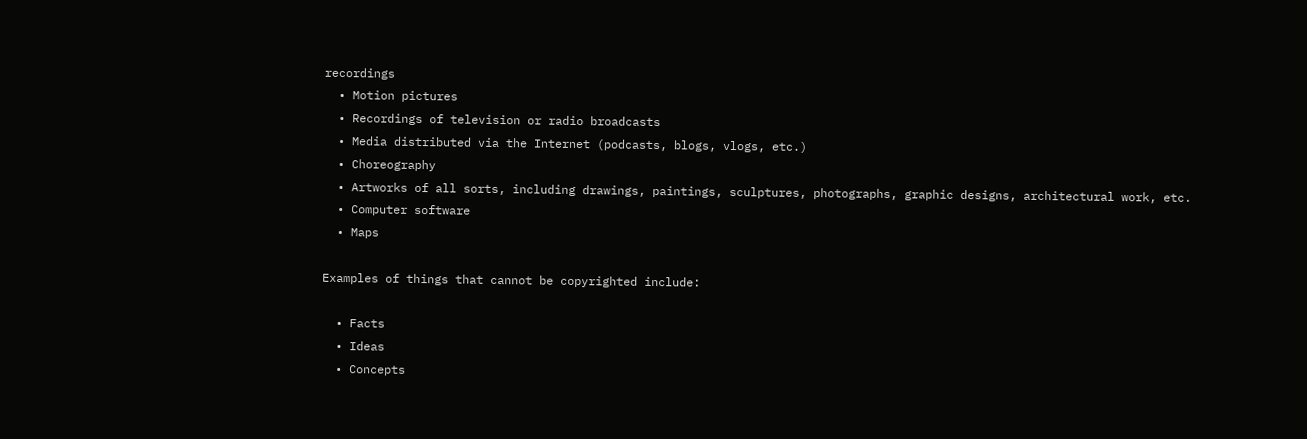recordings
  • Motion pictures
  • Recordings of television or radio broadcasts
  • Media distributed via the Internet (podcasts, blogs, vlogs, etc.)
  • Choreography
  • Artworks of all sorts, including drawings, paintings, sculptures, photographs, graphic designs, architectural work, etc.
  • Computer software
  • Maps

Examples of things that cannot be copyrighted include:

  • Facts
  • Ideas
  • Concepts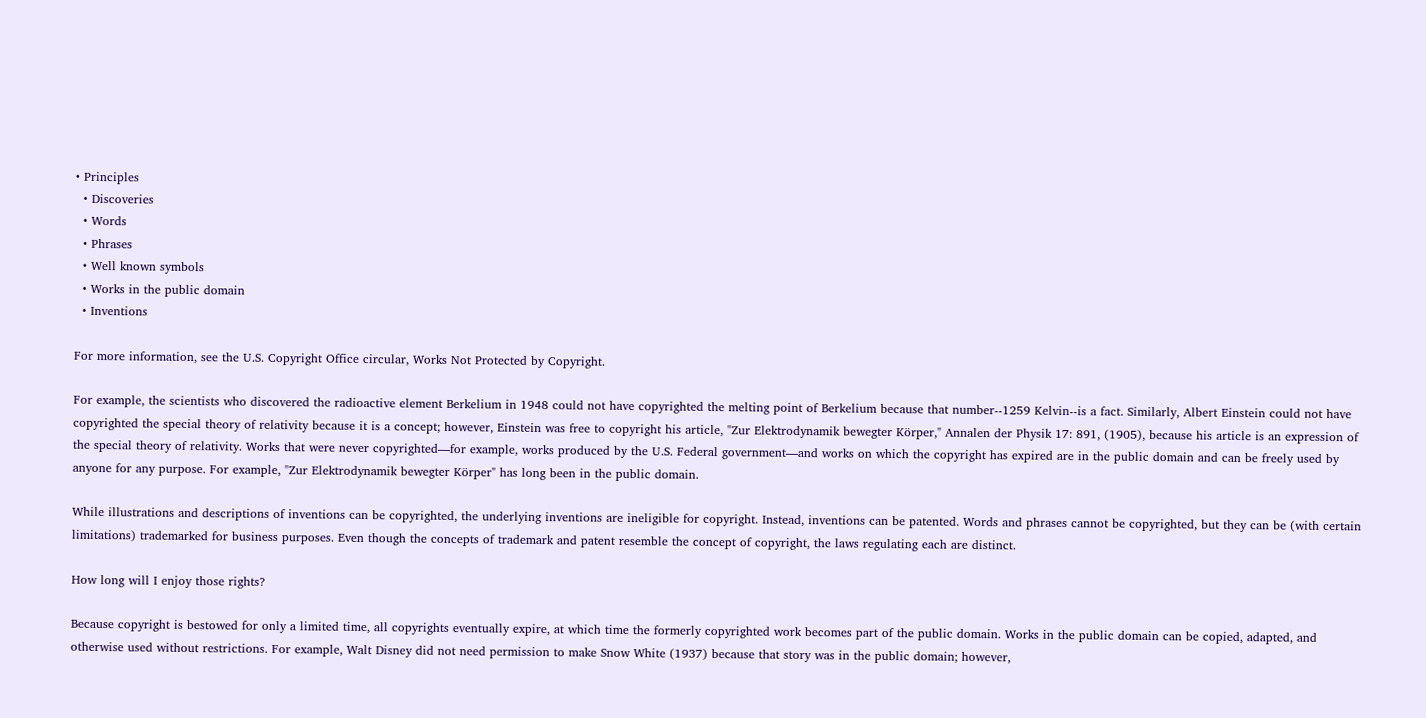• Principles
  • Discoveries
  • Words
  • Phrases
  • Well known symbols
  • Works in the public domain
  • Inventions

For more information, see the U.S. Copyright Office circular, Works Not Protected by Copyright.

For example, the scientists who discovered the radioactive element Berkelium in 1948 could not have copyrighted the melting point of Berkelium because that number--1259 Kelvin--is a fact. Similarly, Albert Einstein could not have copyrighted the special theory of relativity because it is a concept; however, Einstein was free to copyright his article, "Zur Elektrodynamik bewegter Körper," Annalen der Physik 17: 891, (1905), because his article is an expression of the special theory of relativity. Works that were never copyrighted—for example, works produced by the U.S. Federal government—and works on which the copyright has expired are in the public domain and can be freely used by anyone for any purpose. For example, "Zur Elektrodynamik bewegter Körper" has long been in the public domain.

While illustrations and descriptions of inventions can be copyrighted, the underlying inventions are ineligible for copyright. Instead, inventions can be patented. Words and phrases cannot be copyrighted, but they can be (with certain limitations) trademarked for business purposes. Even though the concepts of trademark and patent resemble the concept of copyright, the laws regulating each are distinct.

How long will I enjoy those rights?

Because copyright is bestowed for only a limited time, all copyrights eventually expire, at which time the formerly copyrighted work becomes part of the public domain. Works in the public domain can be copied, adapted, and otherwise used without restrictions. For example, Walt Disney did not need permission to make Snow White (1937) because that story was in the public domain; however,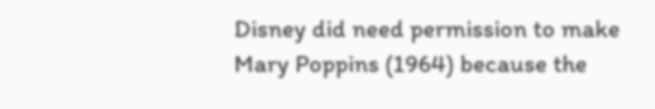Disney did need permission to make Mary Poppins (1964) because the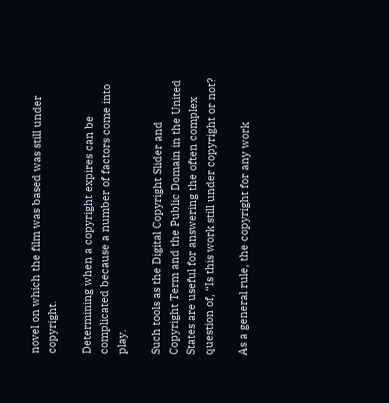novel on which the film was based was still under copyright.

Determining when a copyright expires can be complicated because a number of factors come into play.

Such tools as the Digital Copyright Slider and Copyright Term and the Public Domain in the United States are useful for answering the often complex question of, “Is this work still under copyright or not?

As a general rule, the copyright for any work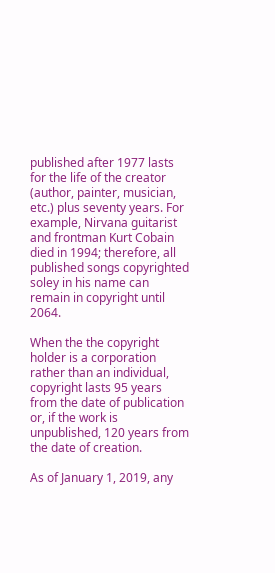published after 1977 lasts for the life of the creator (author, painter, musician, etc.) plus seventy years. For example, Nirvana guitarist and frontman Kurt Cobain died in 1994; therefore, all published songs copyrighted soley in his name can remain in copyright until 2064.

When the the copyright holder is a corporation rather than an individual, copyright lasts 95 years from the date of publication or, if the work is unpublished, 120 years from the date of creation.

As of January 1, 2019, any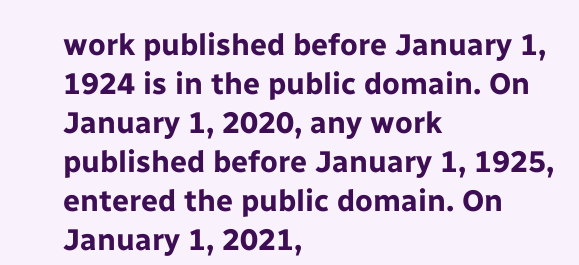work published before January 1, 1924 is in the public domain. On January 1, 2020, any work published before January 1, 1925, entered the public domain. On January 1, 2021,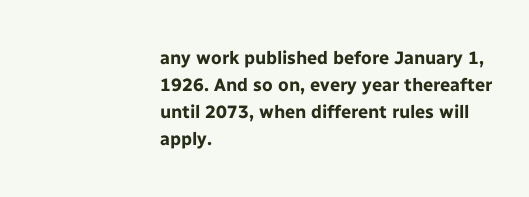any work published before January 1, 1926. And so on, every year thereafter until 2073, when different rules will apply.